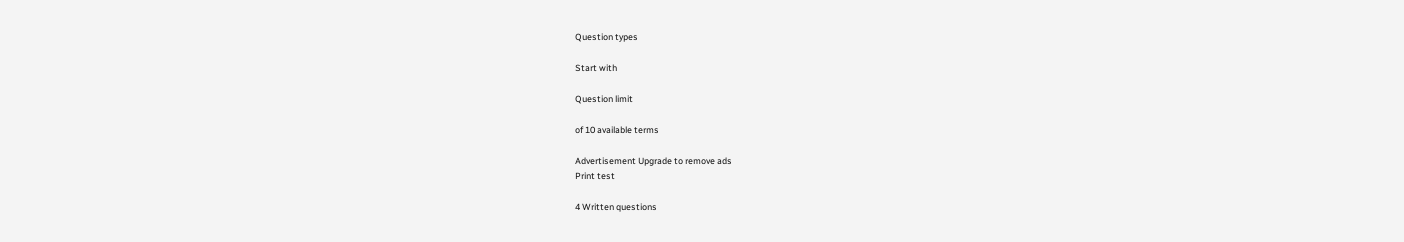Question types

Start with

Question limit

of 10 available terms

Advertisement Upgrade to remove ads
Print test

4 Written questions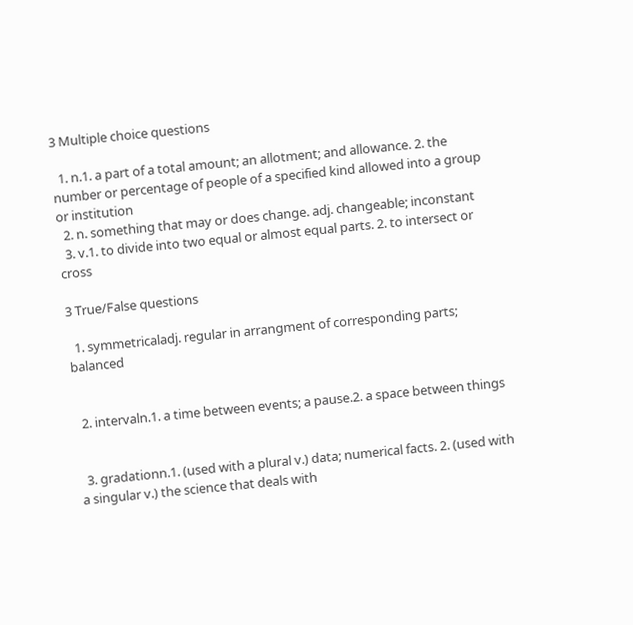3 Multiple choice questions

  1. n.1. a part of a total amount; an allotment; and allowance. 2. the number or percentage of people of a specified kind allowed into a group or institution
  2. n. something that may or does change. adj. changeable; inconstant
  3. v.1. to divide into two equal or almost equal parts. 2. to intersect or cross

3 True/False questions

  1. symmetricaladj. regular in arrangment of corresponding parts; balanced


  2. intervaln.1. a time between events; a pause.2. a space between things


  3. gradationn.1. (used with a plural v.) data; numerical facts. 2. (used with a singular v.) the science that deals with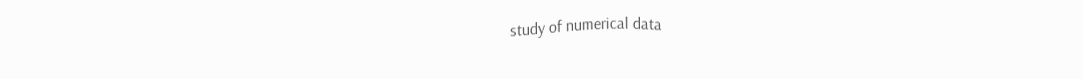study of numerical data